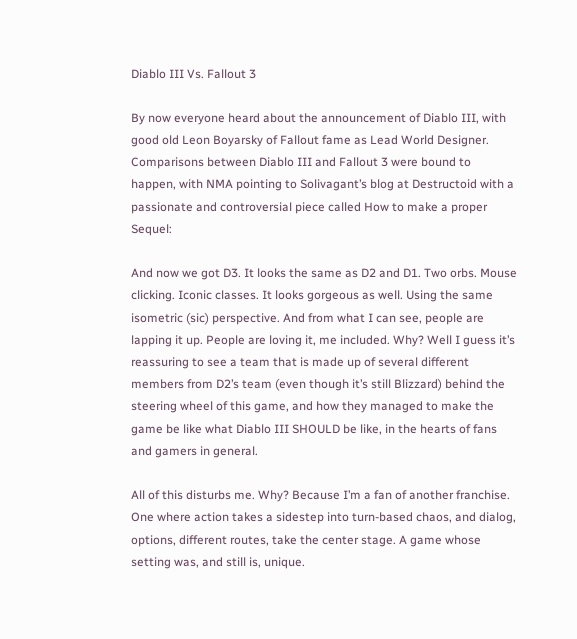Diablo III Vs. Fallout 3

By now everyone heard about the announcement of Diablo III, with good old Leon Boyarsky of Fallout fame as Lead World Designer. Comparisons between Diablo III and Fallout 3 were bound to happen, with NMA pointing to Solivagant’s blog at Destructoid with a passionate and controversial piece called How to make a proper Sequel:

And now we got D3. It looks the same as D2 and D1. Two orbs. Mouse clicking. Iconic classes. It looks gorgeous as well. Using the same isometric (sic) perspective. And from what I can see, people are lapping it up. People are loving it, me included. Why? Well I guess it’s reassuring to see a team that is made up of several different members from D2’s team (even though it’s still Blizzard) behind the steering wheel of this game, and how they managed to make the game be like what Diablo III SHOULD be like, in the hearts of fans and gamers in general.

All of this disturbs me. Why? Because I’m a fan of another franchise. One where action takes a sidestep into turn-based chaos, and dialog, options, different routes, take the center stage. A game whose setting was, and still is, unique.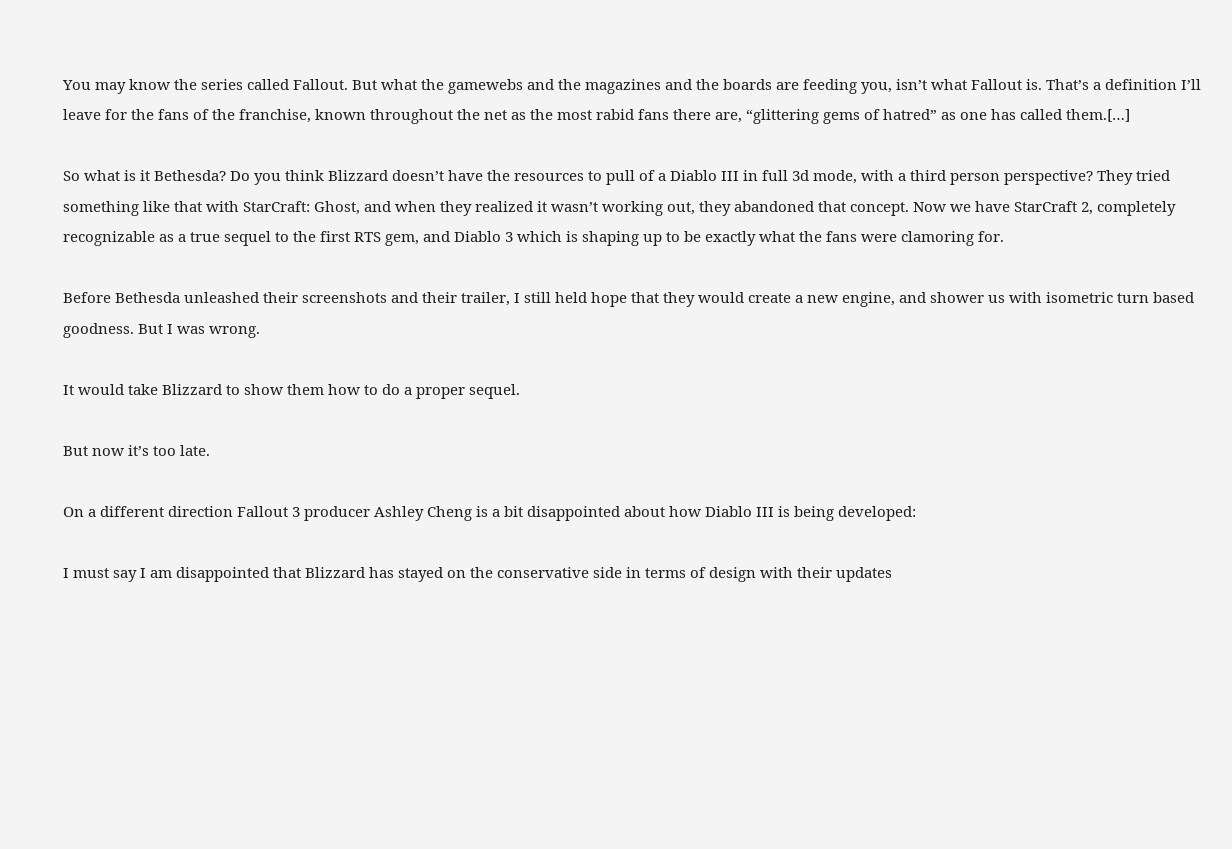You may know the series called Fallout. But what the gamewebs and the magazines and the boards are feeding you, isn’t what Fallout is. That’s a definition I’ll leave for the fans of the franchise, known throughout the net as the most rabid fans there are, “glittering gems of hatred” as one has called them.[…]

So what is it Bethesda? Do you think Blizzard doesn’t have the resources to pull of a Diablo III in full 3d mode, with a third person perspective? They tried something like that with StarCraft: Ghost, and when they realized it wasn’t working out, they abandoned that concept. Now we have StarCraft 2, completely recognizable as a true sequel to the first RTS gem, and Diablo 3 which is shaping up to be exactly what the fans were clamoring for.

Before Bethesda unleashed their screenshots and their trailer, I still held hope that they would create a new engine, and shower us with isometric turn based goodness. But I was wrong.

It would take Blizzard to show them how to do a proper sequel.

But now it’s too late.

On a different direction Fallout 3 producer Ashley Cheng is a bit disappointed about how Diablo III is being developed:

I must say I am disappointed that Blizzard has stayed on the conservative side in terms of design with their updates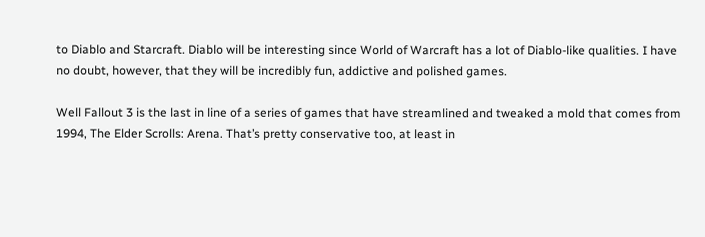to Diablo and Starcraft. Diablo will be interesting since World of Warcraft has a lot of Diablo-like qualities. I have no doubt, however, that they will be incredibly fun, addictive and polished games.

Well Fallout 3 is the last in line of a series of games that have streamlined and tweaked a mold that comes from 1994, The Elder Scrolls: Arena. That’s pretty conservative too, at least in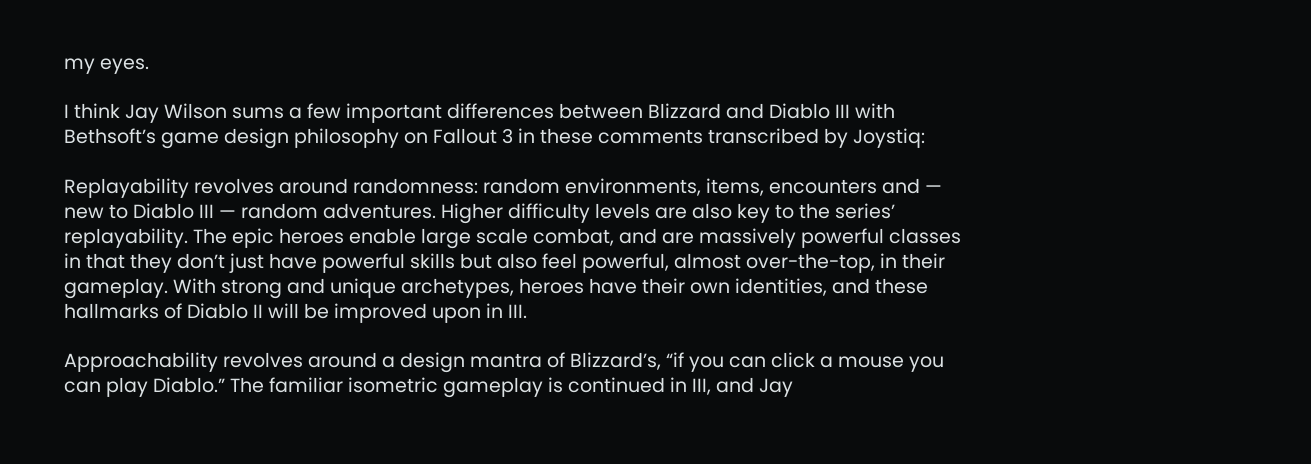my eyes.

I think Jay Wilson sums a few important differences between Blizzard and Diablo III with Bethsoft’s game design philosophy on Fallout 3 in these comments transcribed by Joystiq:

Replayability revolves around randomness: random environments, items, encounters and — new to Diablo III — random adventures. Higher difficulty levels are also key to the series’ replayability. The epic heroes enable large scale combat, and are massively powerful classes in that they don’t just have powerful skills but also feel powerful, almost over-the-top, in their gameplay. With strong and unique archetypes, heroes have their own identities, and these hallmarks of Diablo II will be improved upon in III.

Approachability revolves around a design mantra of Blizzard’s, “if you can click a mouse you can play Diablo.” The familiar isometric gameplay is continued in III, and Jay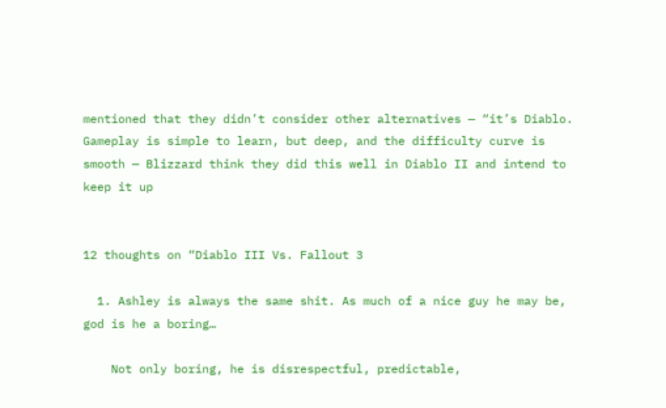mentioned that they didn’t consider other alternatives — “it’s Diablo. Gameplay is simple to learn, but deep, and the difficulty curve is smooth — Blizzard think they did this well in Diablo II and intend to keep it up


12 thoughts on “Diablo III Vs. Fallout 3

  1. Ashley is always the same shit. As much of a nice guy he may be, god is he a boring…

    Not only boring, he is disrespectful, predictable,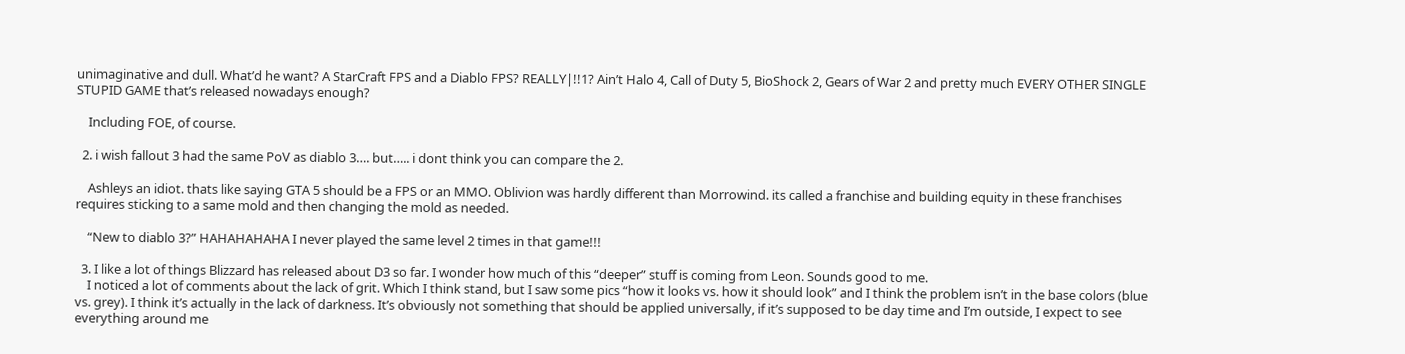unimaginative and dull. What’d he want? A StarCraft FPS and a Diablo FPS? REALLY|!!1? Ain’t Halo 4, Call of Duty 5, BioShock 2, Gears of War 2 and pretty much EVERY OTHER SINGLE STUPID GAME that’s released nowadays enough?

    Including FOE, of course.

  2. i wish fallout 3 had the same PoV as diablo 3…. but….. i dont think you can compare the 2.

    Ashleys an idiot. thats like saying GTA 5 should be a FPS or an MMO. Oblivion was hardly different than Morrowind. its called a franchise and building equity in these franchises requires sticking to a same mold and then changing the mold as needed.

    “New to diablo 3?” HAHAHAHAHA I never played the same level 2 times in that game!!!

  3. I like a lot of things Blizzard has released about D3 so far. I wonder how much of this “deeper” stuff is coming from Leon. Sounds good to me.
    I noticed a lot of comments about the lack of grit. Which I think stand, but I saw some pics “how it looks vs. how it should look” and I think the problem isn’t in the base colors (blue vs. grey). I think it’s actually in the lack of darkness. It’s obviously not something that should be applied universally, if it’s supposed to be day time and I’m outside, I expect to see everything around me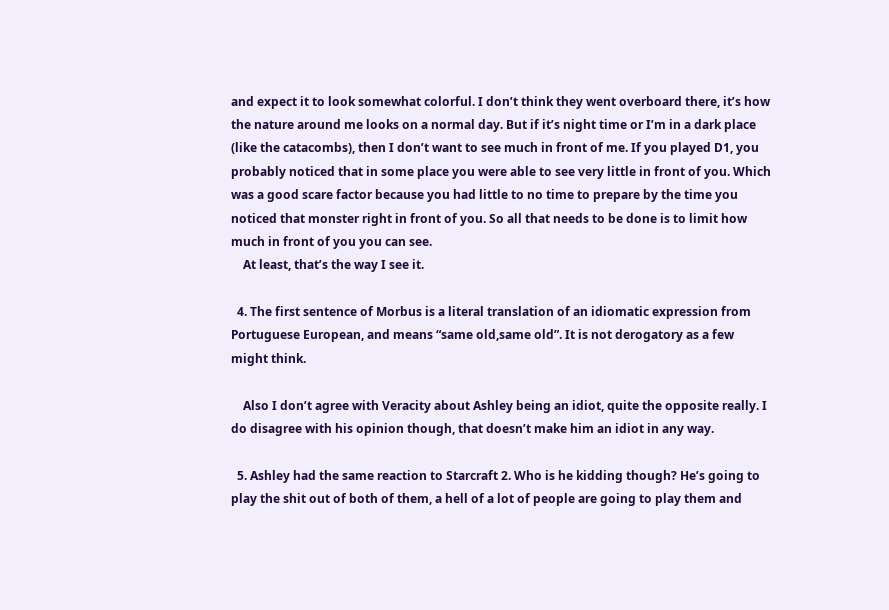and expect it to look somewhat colorful. I don’t think they went overboard there, it’s how the nature around me looks on a normal day. But if it’s night time or I’m in a dark place (like the catacombs), then I don’t want to see much in front of me. If you played D1, you probably noticed that in some place you were able to see very little in front of you. Which was a good scare factor because you had little to no time to prepare by the time you noticed that monster right in front of you. So all that needs to be done is to limit how much in front of you you can see.
    At least, that’s the way I see it.

  4. The first sentence of Morbus is a literal translation of an idiomatic expression from Portuguese European, and means “same old,same old”. It is not derogatory as a few might think.

    Also I don’t agree with Veracity about Ashley being an idiot, quite the opposite really. I do disagree with his opinion though, that doesn’t make him an idiot in any way.

  5. Ashley had the same reaction to Starcraft 2. Who is he kidding though? He’s going to play the shit out of both of them, a hell of a lot of people are going to play them and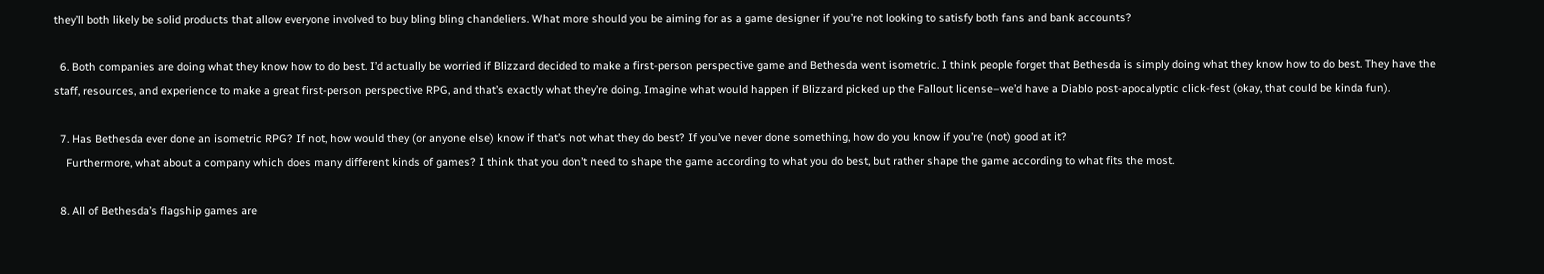they’ll both likely be solid products that allow everyone involved to buy bling bling chandeliers. What more should you be aiming for as a game designer if you’re not looking to satisfy both fans and bank accounts?

  6. Both companies are doing what they know how to do best. I’d actually be worried if Blizzard decided to make a first-person perspective game and Bethesda went isometric. I think people forget that Bethesda is simply doing what they know how to do best. They have the staff, resources, and experience to make a great first-person perspective RPG, and that’s exactly what they’re doing. Imagine what would happen if Blizzard picked up the Fallout license–we’d have a Diablo post-apocalyptic click-fest (okay, that could be kinda fun).

  7. Has Bethesda ever done an isometric RPG? If not, how would they (or anyone else) know if that’s not what they do best? If you’ve never done something, how do you know if you’re (not) good at it?
    Furthermore, what about a company which does many different kinds of games? I think that you don’t need to shape the game according to what you do best, but rather shape the game according to what fits the most.

  8. All of Bethesda’s flagship games are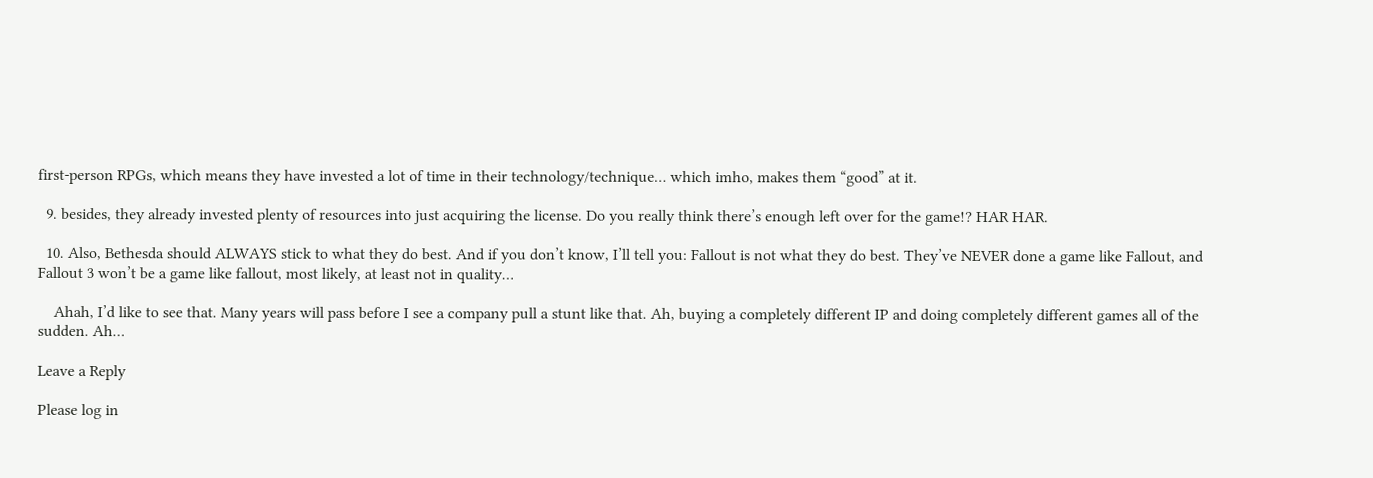first-person RPGs, which means they have invested a lot of time in their technology/technique… which imho, makes them “good” at it.

  9. besides, they already invested plenty of resources into just acquiring the license. Do you really think there’s enough left over for the game!? HAR HAR.

  10. Also, Bethesda should ALWAYS stick to what they do best. And if you don’t know, I’ll tell you: Fallout is not what they do best. They’ve NEVER done a game like Fallout, and Fallout 3 won’t be a game like fallout, most likely, at least not in quality…

    Ahah, I’d like to see that. Many years will pass before I see a company pull a stunt like that. Ah, buying a completely different IP and doing completely different games all of the sudden. Ah…

Leave a Reply

Please log in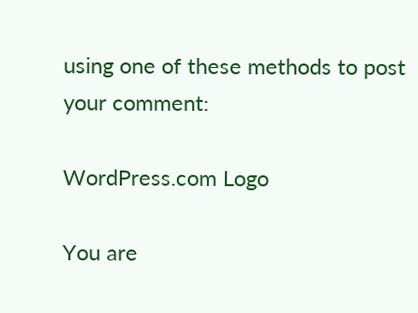using one of these methods to post your comment:

WordPress.com Logo

You are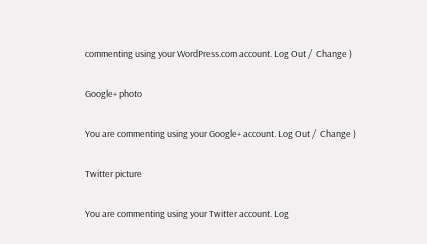commenting using your WordPress.com account. Log Out /  Change )

Google+ photo

You are commenting using your Google+ account. Log Out /  Change )

Twitter picture

You are commenting using your Twitter account. Log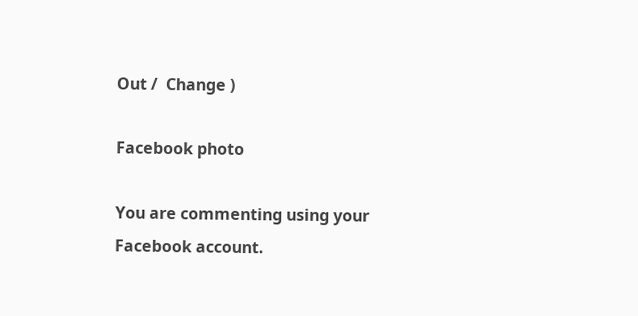Out /  Change )

Facebook photo

You are commenting using your Facebook account.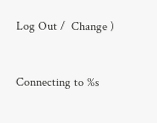Log Out /  Change )


Connecting to %s